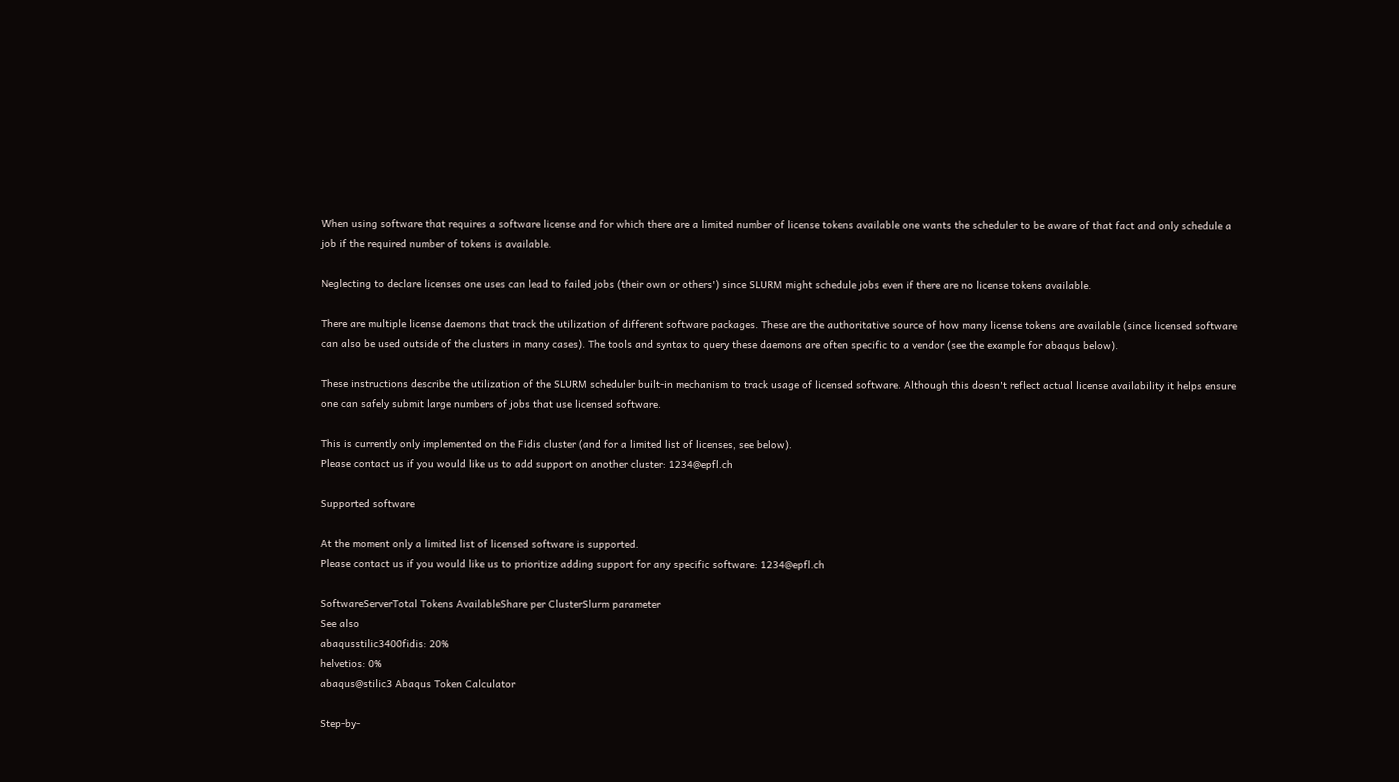When using software that requires a software license and for which there are a limited number of license tokens available one wants the scheduler to be aware of that fact and only schedule a job if the required number of tokens is available.

Neglecting to declare licenses one uses can lead to failed jobs (their own or others') since SLURM might schedule jobs even if there are no license tokens available.

There are multiple license daemons that track the utilization of different software packages. These are the authoritative source of how many license tokens are available (since licensed software can also be used outside of the clusters in many cases). The tools and syntax to query these daemons are often specific to a vendor (see the example for abaqus below).

These instructions describe the utilization of the SLURM scheduler built-in mechanism to track usage of licensed software. Although this doesn't reflect actual license availability it helps ensure one can safely submit large numbers of jobs that use licensed software.

This is currently only implemented on the Fidis cluster (and for a limited list of licenses, see below).
Please contact us if you would like us to add support on another cluster: 1234@epfl.ch

Supported software

At the moment only a limited list of licensed software is supported.
Please contact us if you would like us to prioritize adding support for any specific software: 1234@epfl.ch

SoftwareServerTotal Tokens AvailableShare per ClusterSlurm parameter
See also
abaqusstilic3400fidis: 20%
helvetios: 0%
abaqus@stilic3 Abaqus Token Calculator

Step-by-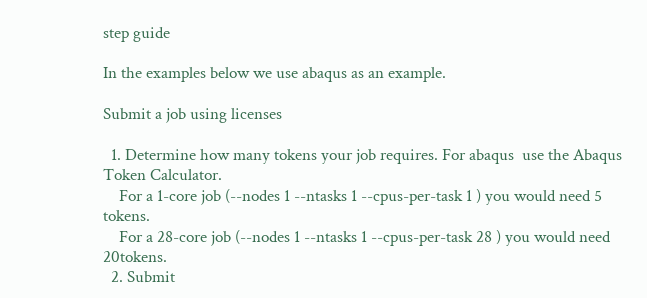step guide

In the examples below we use abaqus as an example.

Submit a job using licenses

  1. Determine how many tokens your job requires. For abaqus  use the Abaqus Token Calculator.
    For a 1-core job (--nodes 1 --ntasks 1 --cpus-per-task 1 ) you would need 5 tokens.
    For a 28-core job (--nodes 1 --ntasks 1 --cpus-per-task 28 ) you would need 20tokens.
  2. Submit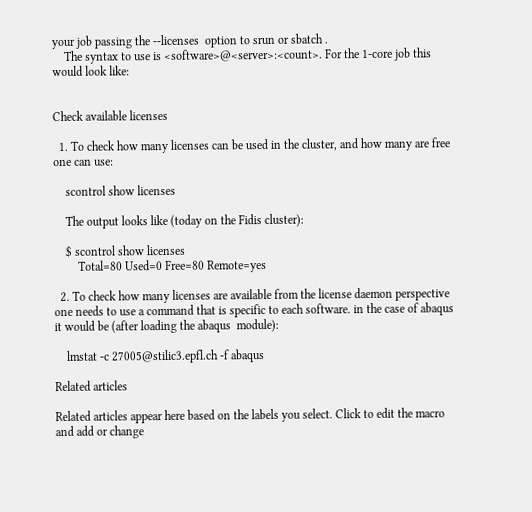your job passing the --licenses  option to srun or sbatch .
    The syntax to use is <software>@<server>:<count>. For the 1-core job this would look like:


Check available licenses

  1. To check how many licenses can be used in the cluster, and how many are free one can use:

    scontrol show licenses

    The output looks like (today on the Fidis cluster):

    $ scontrol show licenses
        Total=80 Used=0 Free=80 Remote=yes

  2. To check how many licenses are available from the license daemon perspective one needs to use a command that is specific to each software. in the case of abaqus it would be (after loading the abaqus  module):

    lmstat -c 27005@stilic3.epfl.ch -f abaqus

Related articles

Related articles appear here based on the labels you select. Click to edit the macro and add or change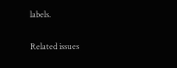labels.

Related issues